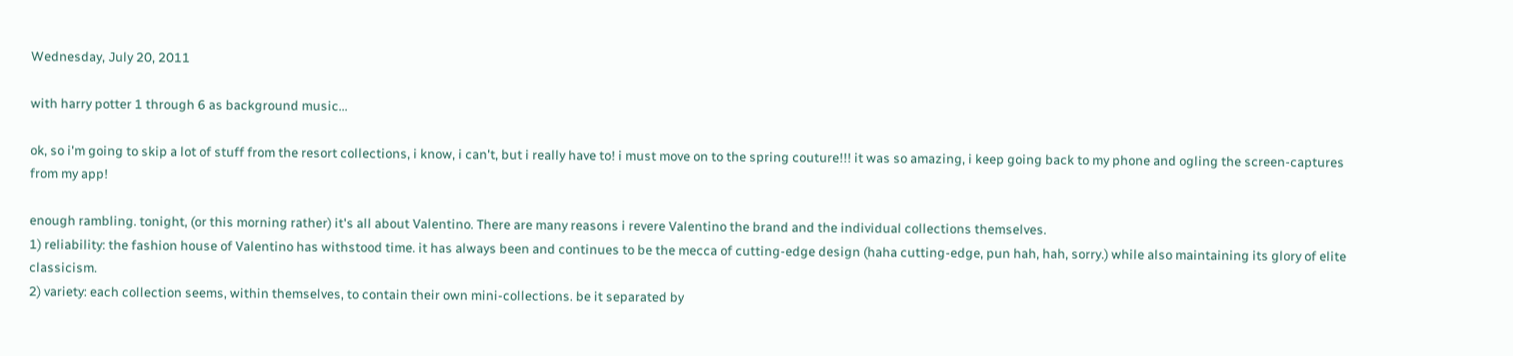Wednesday, July 20, 2011

with harry potter 1 through 6 as background music...

ok, so i'm going to skip a lot of stuff from the resort collections, i know, i can't, but i really have to! i must move on to the spring couture!!! it was so amazing, i keep going back to my phone and ogling the screen-captures from my app!

enough rambling. tonight, (or this morning rather) it's all about Valentino. There are many reasons i revere Valentino the brand and the individual collections themselves.
1) reliability: the fashion house of Valentino has withstood time. it has always been and continues to be the mecca of cutting-edge design (haha cutting-edge, pun hah, hah, sorry.) while also maintaining its glory of elite classicism.
2) variety: each collection seems, within themselves, to contain their own mini-collections. be it separated by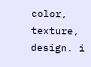color, texture, design. i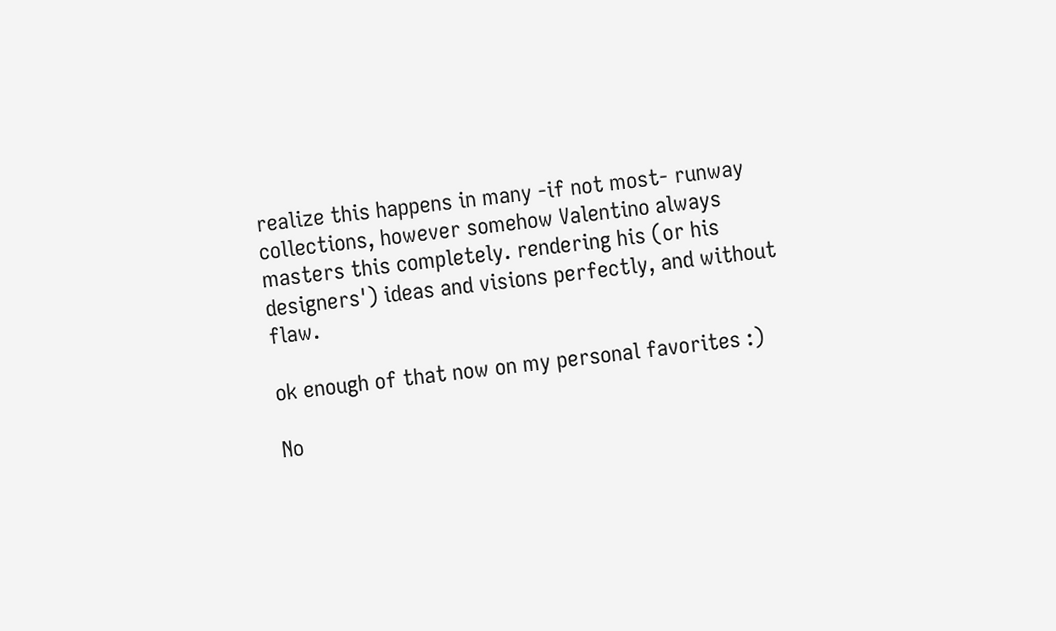realize this happens in many -if not most- runway collections, however somehow Valentino always masters this completely. rendering his (or his designers') ideas and visions perfectly, and without flaw.

ok enough of that now on my personal favorites :)

No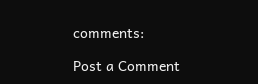comments:

Post a Comment